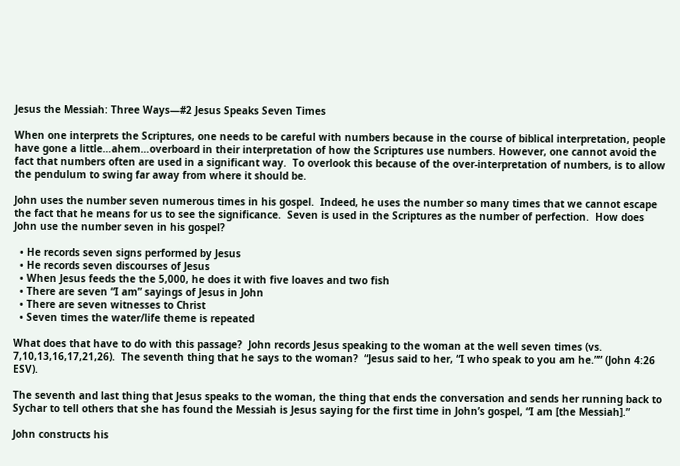Jesus the Messiah: Three Ways—#2 Jesus Speaks Seven Times

When one interprets the Scriptures, one needs to be careful with numbers because in the course of biblical interpretation, people have gone a little…ahem…overboard in their interpretation of how the Scriptures use numbers. However, one cannot avoid the fact that numbers often are used in a significant way.  To overlook this because of the over-interpretation of numbers, is to allow the pendulum to swing far away from where it should be.

John uses the number seven numerous times in his gospel.  Indeed, he uses the number so many times that we cannot escape the fact that he means for us to see the significance.  Seven is used in the Scriptures as the number of perfection.  How does John use the number seven in his gospel?

  • He records seven signs performed by Jesus
  • He records seven discourses of Jesus
  • When Jesus feeds the the 5,000, he does it with five loaves and two fish
  • There are seven “I am” sayings of Jesus in John
  • There are seven witnesses to Christ
  • Seven times the water/life theme is repeated

What does that have to do with this passage?  John records Jesus speaking to the woman at the well seven times (vs. 7,10,13,16,17,21,26).  The seventh thing that he says to the woman?  “Jesus said to her, “I who speak to you am he.”” (John 4:26 ESV).

The seventh and last thing that Jesus speaks to the woman, the thing that ends the conversation and sends her running back to Sychar to tell others that she has found the Messiah is Jesus saying for the first time in John’s gospel, “I am [the Messiah].”

John constructs his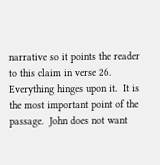narrative so it points the reader to this claim in verse 26.  Everything hinges upon it.  It is the most important point of the passage.  John does not want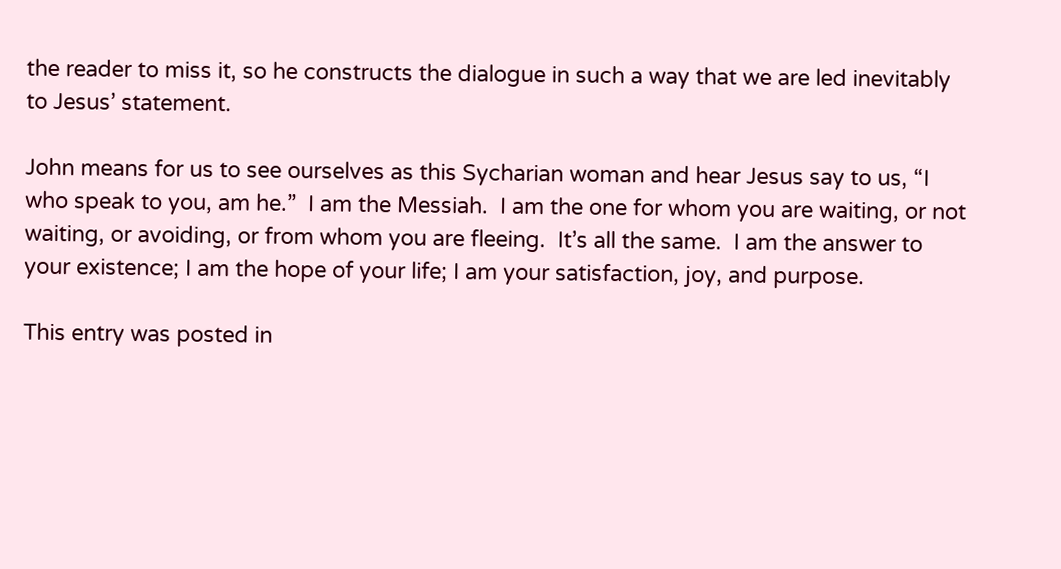the reader to miss it, so he constructs the dialogue in such a way that we are led inevitably to Jesus’ statement.

John means for us to see ourselves as this Sycharian woman and hear Jesus say to us, “I who speak to you, am he.”  I am the Messiah.  I am the one for whom you are waiting, or not waiting, or avoiding, or from whom you are fleeing.  It’s all the same.  I am the answer to your existence; I am the hope of your life; I am your satisfaction, joy, and purpose.

This entry was posted in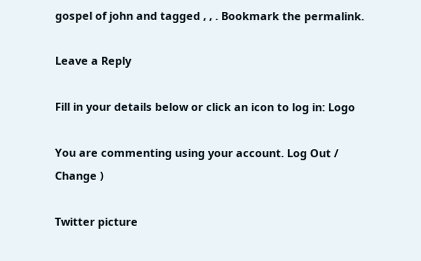gospel of john and tagged , , . Bookmark the permalink.

Leave a Reply

Fill in your details below or click an icon to log in: Logo

You are commenting using your account. Log Out / Change )

Twitter picture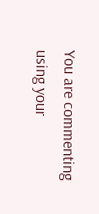You are commenting using your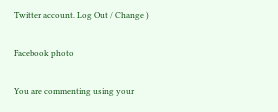Twitter account. Log Out / Change )

Facebook photo

You are commenting using your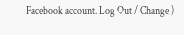Facebook account. Log Out / Change )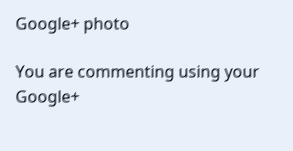Google+ photo

You are commenting using your Google+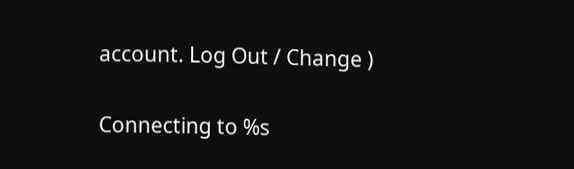account. Log Out / Change )

Connecting to %s